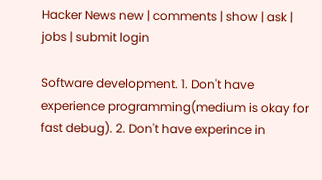Hacker News new | comments | show | ask | jobs | submit login

Software development. 1. Don't have experience programming(medium is okay for fast debug). 2. Don't have experince in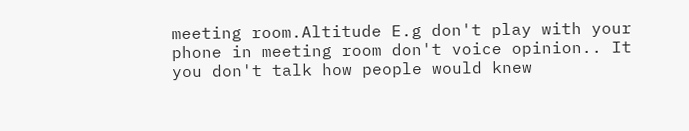meeting room.Altitude E.g don't play with your phone in meeting room don't voice opinion.. It you don't talk how people would knew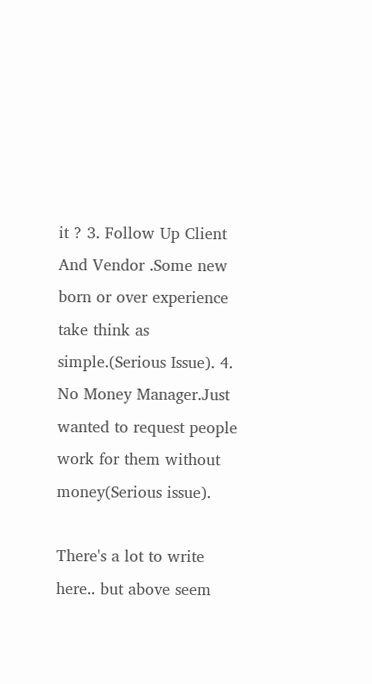it ? 3. Follow Up Client And Vendor .Some new born or over experience take think as simple.(Serious Issue). 4. No Money Manager.Just wanted to request people work for them without money(Serious issue).

There's a lot to write here.. but above seem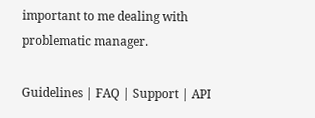important to me dealing with problematic manager.

Guidelines | FAQ | Support | API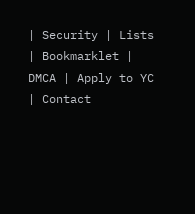| Security | Lists | Bookmarklet | DMCA | Apply to YC | Contact